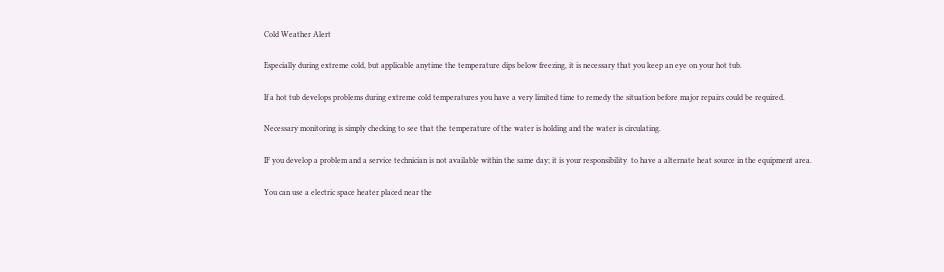Cold Weather Alert

Especially during extreme cold, but applicable anytime the temperature dips below freezing, it is necessary that you keep an eye on your hot tub.

If a hot tub develops problems during extreme cold temperatures you have a very limited time to remedy the situation before major repairs could be required.

Necessary monitoring is simply checking to see that the temperature of the water is holding and the water is circulating.

IF you develop a problem and a service technician is not available within the same day; it is your responsibility  to have a alternate heat source in the equipment area.

You can use a electric space heater placed near the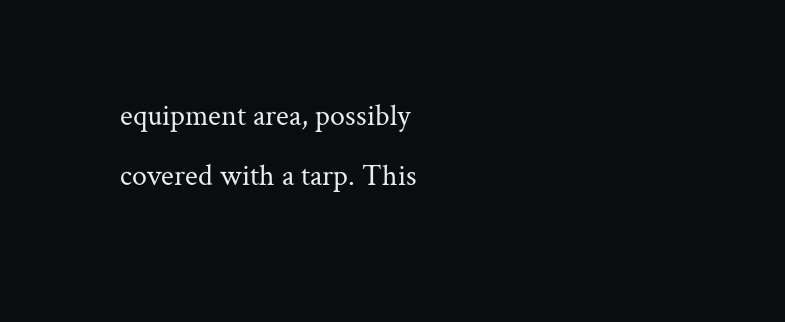equipment area, possibly covered with a tarp. This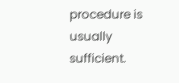procedure is usually sufficient.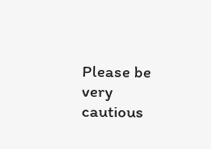Please be very cautious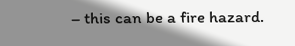– this can be a fire hazard.